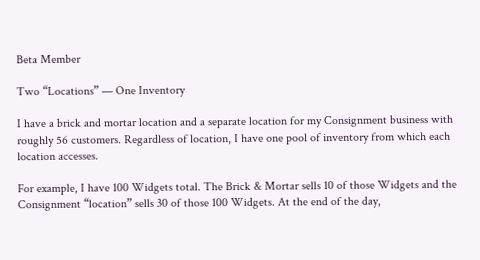Beta Member

Two “Locations” — One Inventory

I have a brick and mortar location and a separate location for my Consignment business with roughly 56 customers. Regardless of location, I have one pool of inventory from which each location accesses.

For example, I have 100 Widgets total. The Brick & Mortar sells 10 of those Widgets and the Consignment “location” sells 30 of those 100 Widgets. At the end of the day,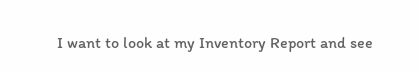I want to look at my Inventory Report and see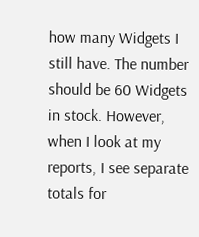how many Widgets I still have. The number should be 60 Widgets in stock. However, when I look at my reports, I see separate totals for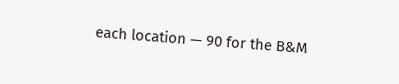each location — 90 for the B&M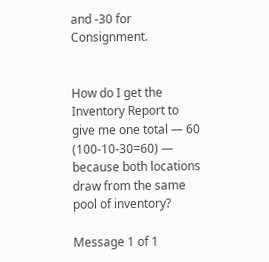and -30 for Consignment.


How do I get the Inventory Report to give me one total — 60 (100-10-30=60) — because both locations draw from the same pool of inventory?

Message 1 of 1